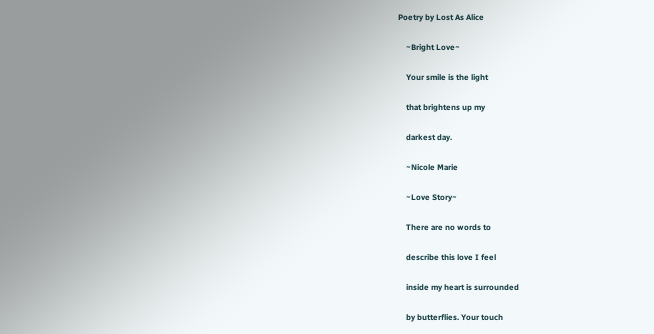Poetry by Lost As Alice

    ~Bright Love~

    Your smile is the light

    that brightens up my

    darkest day.

    ~Nicole Marie

    ~Love Story~

    There are no words to

    describe this love I feel

    inside my heart is surrounded

    by butterflies. Your touch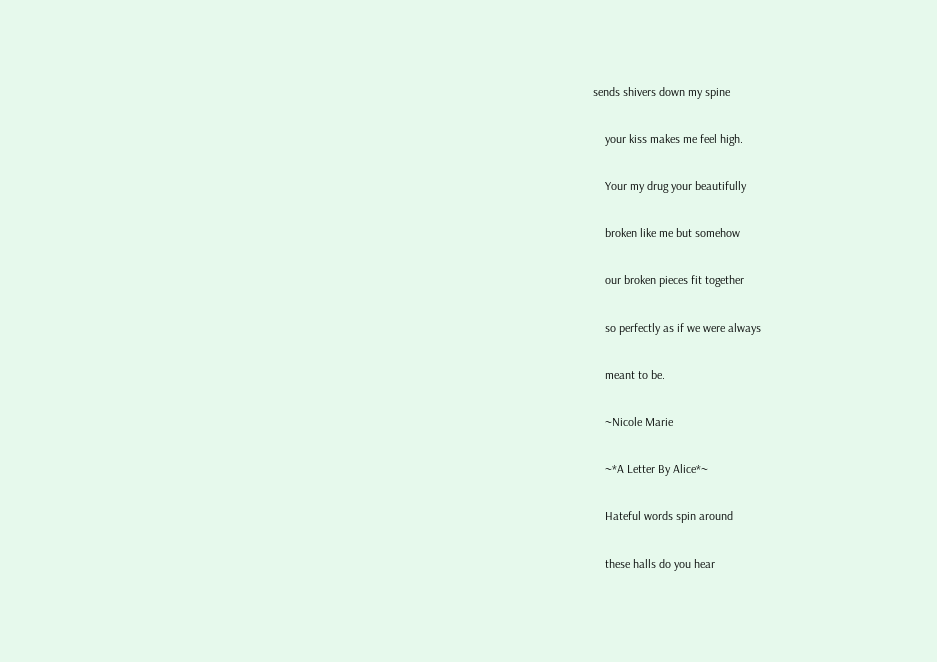sends shivers down my spine

    your kiss makes me feel high.

    Your my drug your beautifully

    broken like me but somehow

    our broken pieces fit together

    so perfectly as if we were always

    meant to be.

    ~Nicole Marie

    ~*A Letter By Alice*~

    Hateful words spin around

    these halls do you hear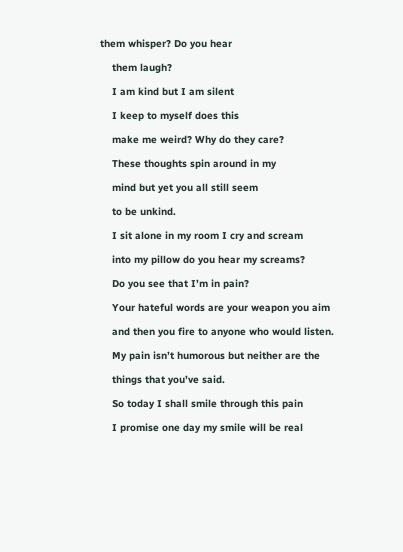them whisper? Do you hear

    them laugh?

    I am kind but I am silent

    I keep to myself does this

    make me weird? Why do they care?

    These thoughts spin around in my

    mind but yet you all still seem

    to be unkind.

    I sit alone in my room I cry and scream

    into my pillow do you hear my screams?

    Do you see that I’m in pain?

    Your hateful words are your weapon you aim

    and then you fire to anyone who would listen.

    My pain isn’t humorous but neither are the

    things that you’ve said.

    So today I shall smile through this pain

    I promise one day my smile will be real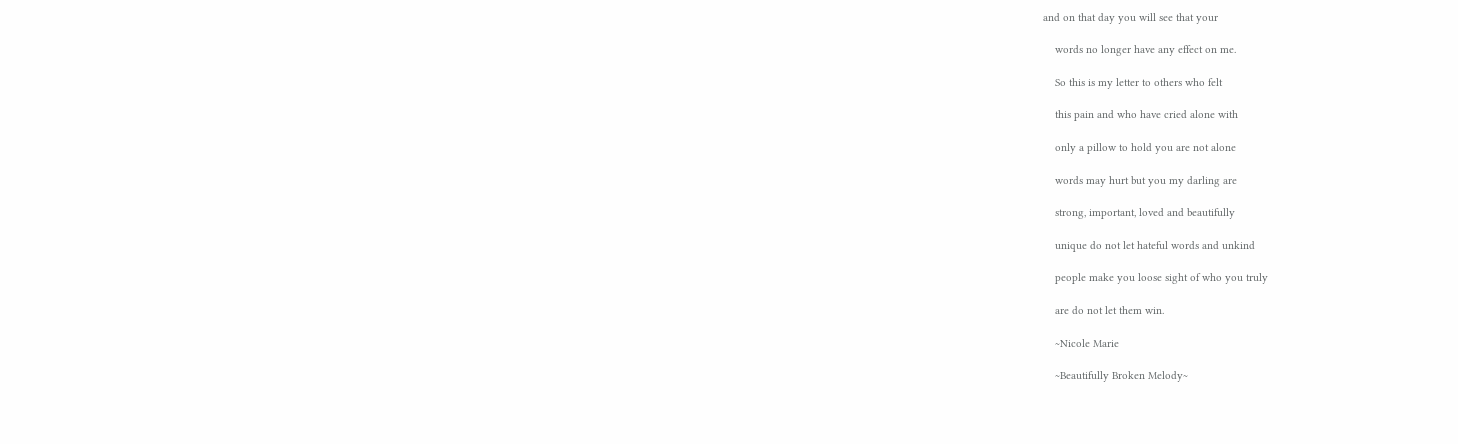and on that day you will see that your

    words no longer have any effect on me.

    So this is my letter to others who felt

    this pain and who have cried alone with

    only a pillow to hold you are not alone

    words may hurt but you my darling are

    strong, important, loved and beautifully

    unique do not let hateful words and unkind

    people make you loose sight of who you truly

    are do not let them win.

    ~Nicole Marie

    ~Beautifully Broken Melody~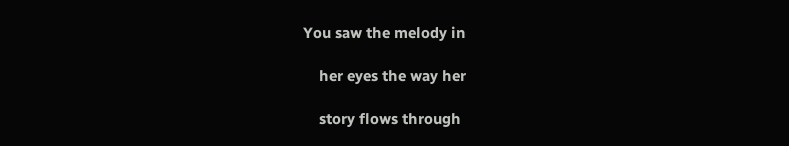You saw the melody in

    her eyes the way her

    story flows through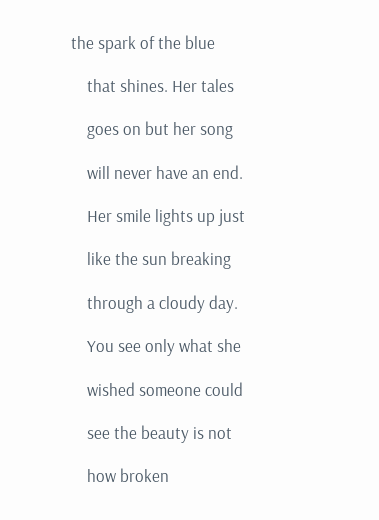the spark of the blue

    that shines. Her tales

    goes on but her song

    will never have an end.

    Her smile lights up just

    like the sun breaking

    through a cloudy day.

    You see only what she

    wished someone could

    see the beauty is not

    how broken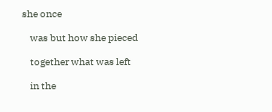she once

    was but how she pieced

    together what was left

    in the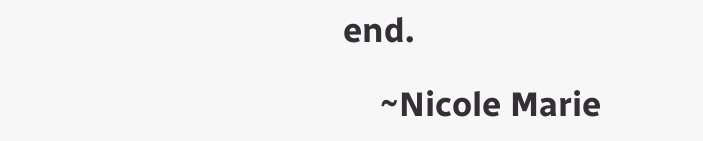end.

    ~Nicole Marie